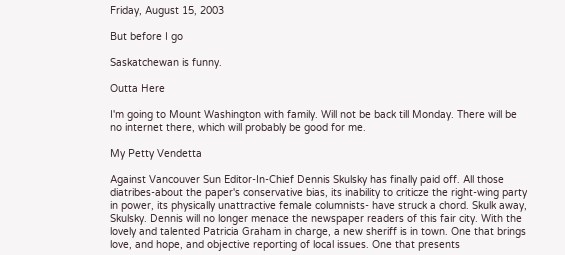Friday, August 15, 2003

But before I go

Saskatchewan is funny.

Outta Here

I'm going to Mount Washington with family. Will not be back till Monday. There will be no internet there, which will probably be good for me.

My Petty Vendetta

Against Vancouver Sun Editor-In-Chief Dennis Skulsky has finally paid off. All those diatribes-about the paper's conservative bias, its inability to criticze the right-wing party in power, its physically unattractive female columnists- have struck a chord. Skulk away, Skulsky. Dennis will no longer menace the newspaper readers of this fair city. With the lovely and talented Patricia Graham in charge, a new sheriff is in town. One that brings love, and hope, and objective reporting of local issues. One that presents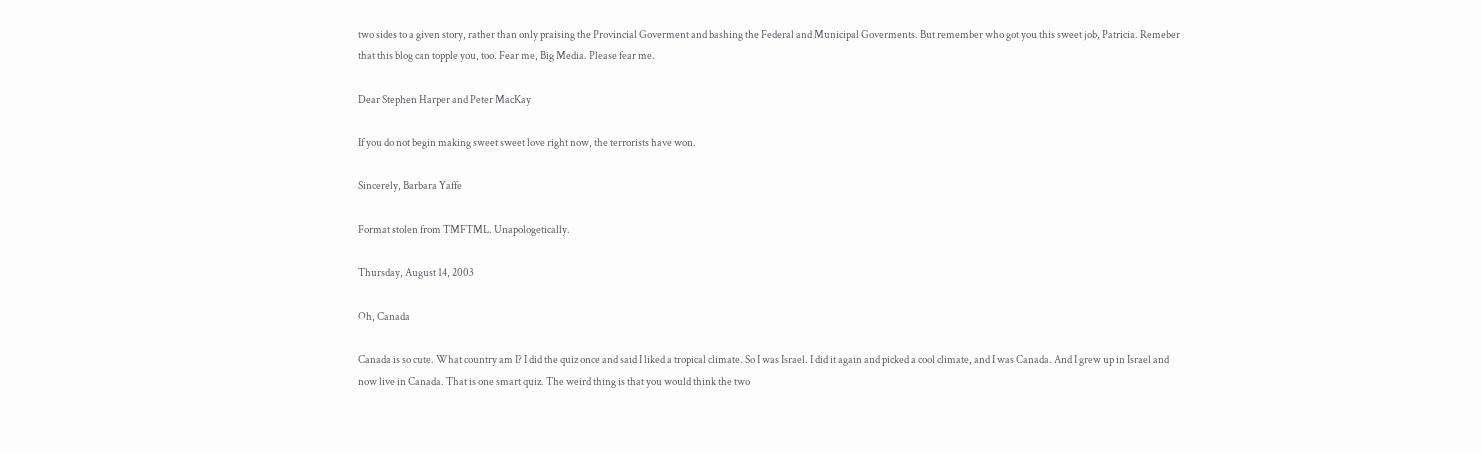two sides to a given story, rather than only praising the Provincial Goverment and bashing the Federal and Municipal Goverments. But remember who got you this sweet job, Patricia. Remeber that this blog can topple you, too. Fear me, Big Media. Please fear me.

Dear Stephen Harper and Peter MacKay

If you do not begin making sweet sweet love right now, the terrorists have won.

Sincerely, Barbara Yaffe

Format stolen from TMFTML. Unapologetically.

Thursday, August 14, 2003

Oh, Canada

Canada is so cute. What country am I? I did the quiz once and said I liked a tropical climate. So I was Israel. I did it again and picked a cool climate, and I was Canada. And I grew up in Israel and now live in Canada. That is one smart quiz. The weird thing is that you would think the two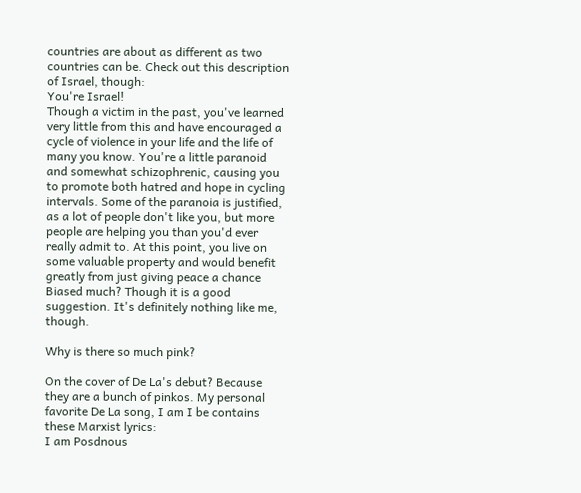countries are about as different as two countries can be. Check out this description of Israel, though:
You're Israel!
Though a victim in the past, you've learned very little from this and have encouraged a cycle of violence in your life and the life of many you know. You're a little paranoid and somewhat schizophrenic, causing you to promote both hatred and hope in cycling intervals. Some of the paranoia is justified, as a lot of people don't like you, but more people are helping you than you'd ever really admit to. At this point, you live on some valuable property and would benefit greatly from just giving peace a chance
Biased much? Though it is a good suggestion. It's definitely nothing like me, though.

Why is there so much pink?

On the cover of De La's debut? Because they are a bunch of pinkos. My personal favorite De La song, I am I be contains these Marxist lyrics:
I am Posdnous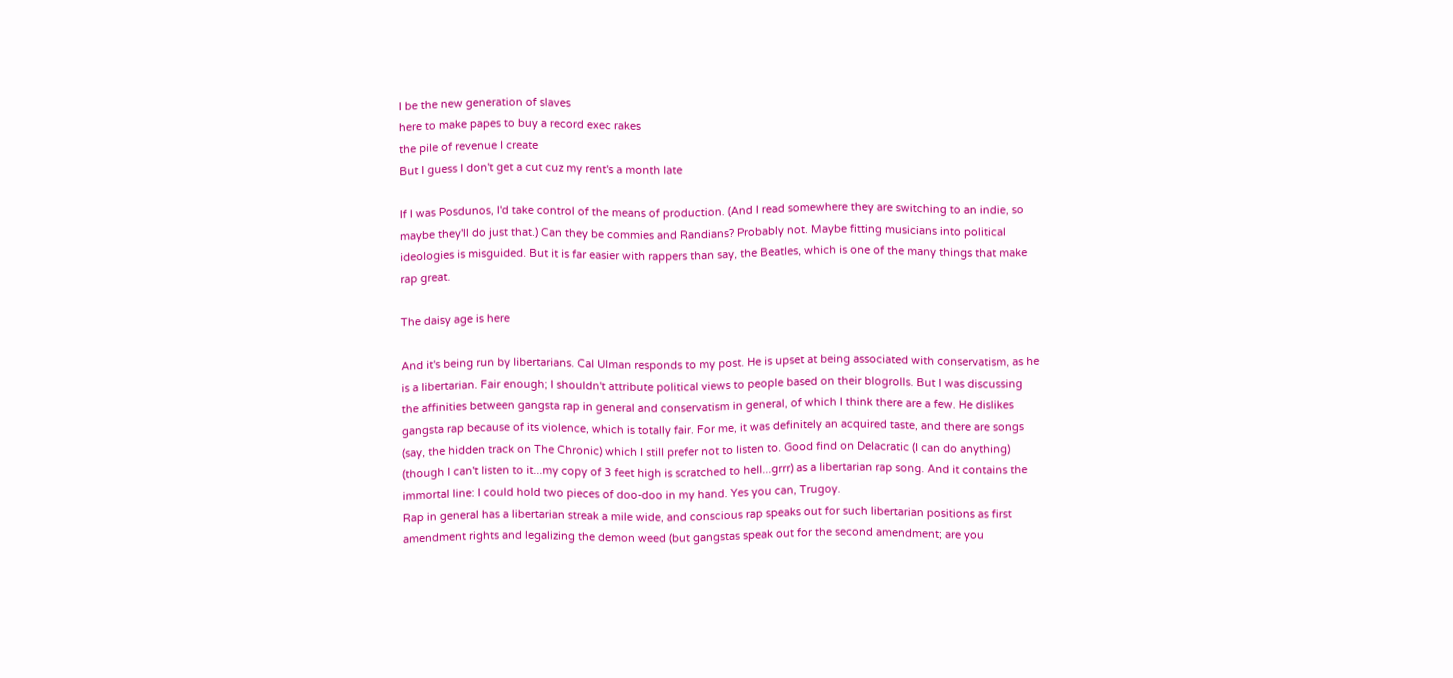I be the new generation of slaves
here to make papes to buy a record exec rakes
the pile of revenue I create
But I guess I don't get a cut cuz my rent's a month late

If I was Posdunos, I'd take control of the means of production. (And I read somewhere they are switching to an indie, so maybe they'll do just that.) Can they be commies and Randians? Probably not. Maybe fitting musicians into political ideologies is misguided. But it is far easier with rappers than say, the Beatles, which is one of the many things that make rap great.

The daisy age is here

And it's being run by libertarians. Cal Ulman responds to my post. He is upset at being associated with conservatism, as he is a libertarian. Fair enough; I shouldn't attribute political views to people based on their blogrolls. But I was discussing the affinities between gangsta rap in general and conservatism in general, of which I think there are a few. He dislikes gangsta rap because of its violence, which is totally fair. For me, it was definitely an acquired taste, and there are songs (say, the hidden track on The Chronic) which I still prefer not to listen to. Good find on Delacratic (I can do anything) (though I can't listen to it...my copy of 3 feet high is scratched to hell...grrr) as a libertarian rap song. And it contains the immortal line: I could hold two pieces of doo-doo in my hand. Yes you can, Trugoy.
Rap in general has a libertarian streak a mile wide, and conscious rap speaks out for such libertarian positions as first amendment rights and legalizing the demon weed (but gangstas speak out for the second amendment; are you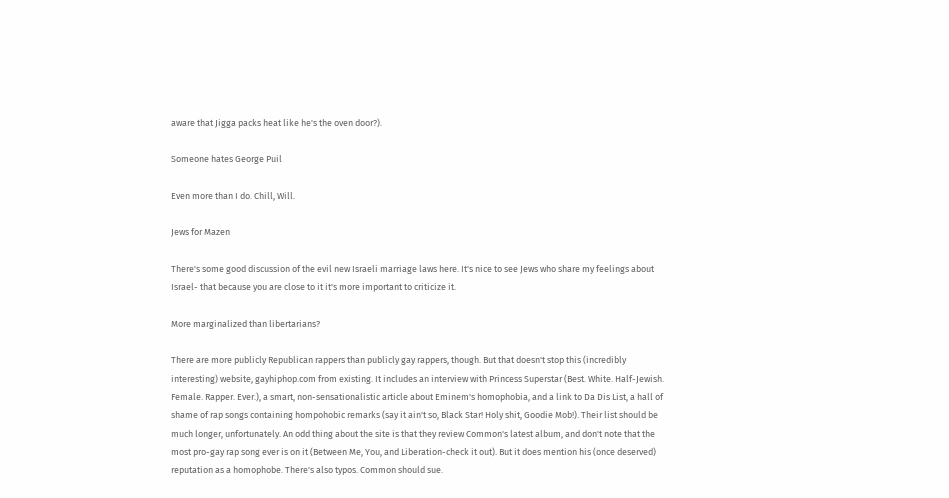aware that Jigga packs heat like he's the oven door?).

Someone hates George Puil

Even more than I do. Chill, Will.

Jews for Mazen

There's some good discussion of the evil new Israeli marriage laws here. It's nice to see Jews who share my feelings about Israel- that because you are close to it it's more important to criticize it.

More marginalized than libertarians?

There are more publicly Republican rappers than publicly gay rappers, though. But that doesn't stop this (incredibly interesting) website, gayhiphop.com from existing. It includes an interview with Princess Superstar (Best. White. Half-Jewish. Female. Rapper. Ever.), a smart, non-sensationalistic article about Eminem's homophobia, and a link to Da Dis List, a hall of shame of rap songs containing hompohobic remarks (say it ain't so, Black Star! Holy shit, Goodie Mob!). Their list should be much longer, unfortunately. An odd thing about the site is that they review Common's latest album, and don't note that the most pro-gay rap song ever is on it (Between Me, You, and Liberation-check it out). But it does mention his (once deserved) reputation as a homophobe. There's also typos. Common should sue.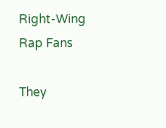Right-Wing Rap Fans

They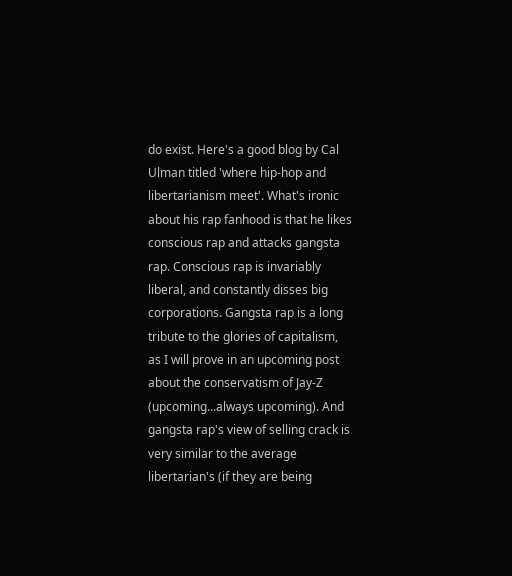do exist. Here's a good blog by Cal Ulman titled 'where hip-hop and libertarianism meet'. What's ironic about his rap fanhood is that he likes conscious rap and attacks gangsta rap. Conscious rap is invariably liberal, and constantly disses big corporations. Gangsta rap is a long tribute to the glories of capitalism, as I will prove in an upcoming post about the conservatism of Jay-Z (upcoming...always upcoming). And gangsta rap's view of selling crack is very similar to the average libertarian's (if they are being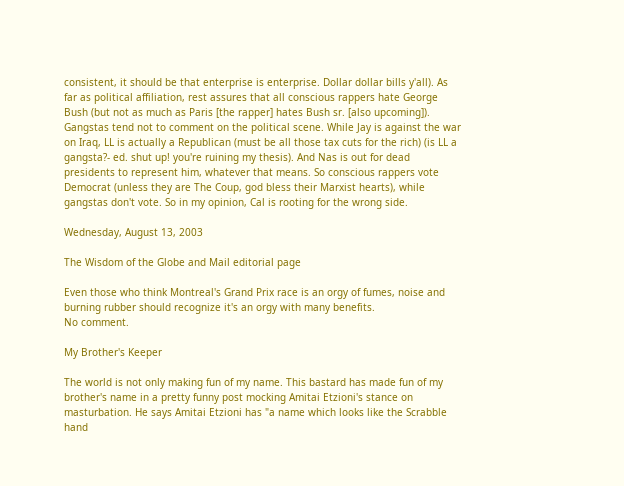consistent, it should be that enterprise is enterprise. Dollar dollar bills y'all). As far as political affiliation, rest assures that all conscious rappers hate George Bush (but not as much as Paris [the rapper] hates Bush sr. [also upcoming]). Gangstas tend not to comment on the political scene. While Jay is against the war on Iraq, LL is actually a Republican (must be all those tax cuts for the rich) (is LL a gangsta?- ed. shut up! you're ruining my thesis). And Nas is out for dead presidents to represent him, whatever that means. So conscious rappers vote Democrat (unless they are The Coup, god bless their Marxist hearts), while gangstas don't vote. So in my opinion, Cal is rooting for the wrong side.

Wednesday, August 13, 2003

The Wisdom of the Globe and Mail editorial page

Even those who think Montreal's Grand Prix race is an orgy of fumes, noise and burning rubber should recognize it's an orgy with many benefits.
No comment.

My Brother's Keeper

The world is not only making fun of my name. This bastard has made fun of my brother's name in a pretty funny post mocking Amitai Etzioni's stance on masturbation. He says Amitai Etzioni has "a name which looks like the Scrabble hand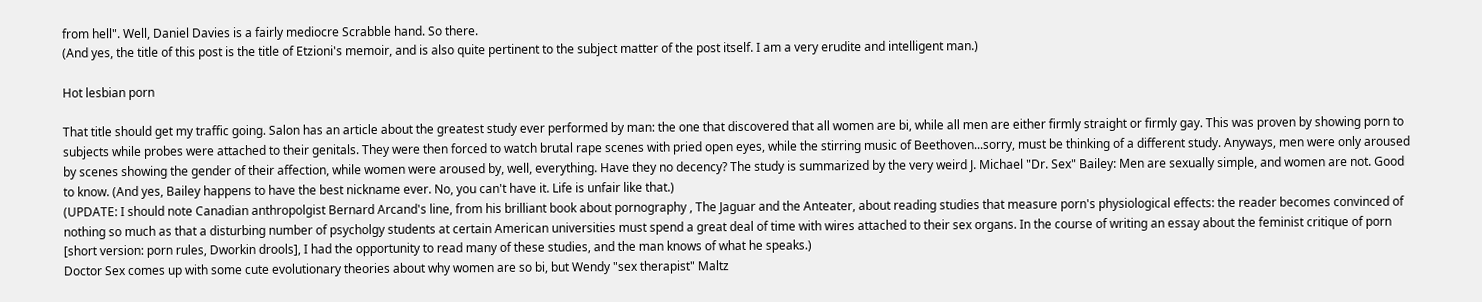from hell". Well, Daniel Davies is a fairly mediocre Scrabble hand. So there.
(And yes, the title of this post is the title of Etzioni's memoir, and is also quite pertinent to the subject matter of the post itself. I am a very erudite and intelligent man.)

Hot lesbian porn

That title should get my traffic going. Salon has an article about the greatest study ever performed by man: the one that discovered that all women are bi, while all men are either firmly straight or firmly gay. This was proven by showing porn to subjects while probes were attached to their genitals. They were then forced to watch brutal rape scenes with pried open eyes, while the stirring music of Beethoven...sorry, must be thinking of a different study. Anyways, men were only aroused by scenes showing the gender of their affection, while women were aroused by, well, everything. Have they no decency? The study is summarized by the very weird J. Michael "Dr. Sex" Bailey: Men are sexually simple, and women are not. Good to know. (And yes, Bailey happens to have the best nickname ever. No, you can't have it. Life is unfair like that.)
(UPDATE: I should note Canadian anthropolgist Bernard Arcand's line, from his brilliant book about pornography , The Jaguar and the Anteater, about reading studies that measure porn's physiological effects: the reader becomes convinced of nothing so much as that a disturbing number of psycholgy students at certain American universities must spend a great deal of time with wires attached to their sex organs. In the course of writing an essay about the feminist critique of porn [short version: porn rules, Dworkin drools], I had the opportunity to read many of these studies, and the man knows of what he speaks.)
Doctor Sex comes up with some cute evolutionary theories about why women are so bi, but Wendy "sex therapist" Maltz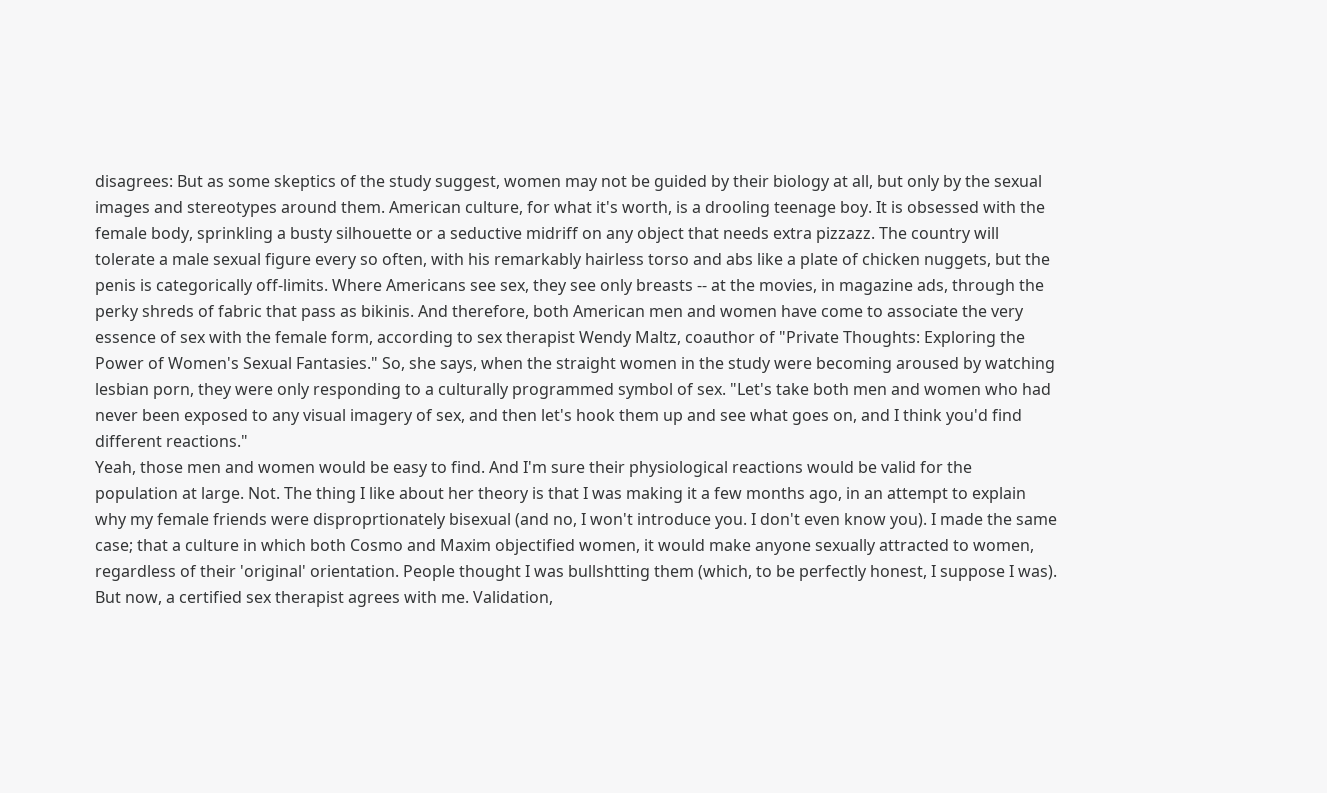disagrees: But as some skeptics of the study suggest, women may not be guided by their biology at all, but only by the sexual images and stereotypes around them. American culture, for what it's worth, is a drooling teenage boy. It is obsessed with the female body, sprinkling a busty silhouette or a seductive midriff on any object that needs extra pizzazz. The country will tolerate a male sexual figure every so often, with his remarkably hairless torso and abs like a plate of chicken nuggets, but the penis is categorically off-limits. Where Americans see sex, they see only breasts -- at the movies, in magazine ads, through the perky shreds of fabric that pass as bikinis. And therefore, both American men and women have come to associate the very essence of sex with the female form, according to sex therapist Wendy Maltz, coauthor of "Private Thoughts: Exploring the Power of Women's Sexual Fantasies." So, she says, when the straight women in the study were becoming aroused by watching lesbian porn, they were only responding to a culturally programmed symbol of sex. "Let's take both men and women who had never been exposed to any visual imagery of sex, and then let's hook them up and see what goes on, and I think you'd find different reactions."
Yeah, those men and women would be easy to find. And I'm sure their physiological reactions would be valid for the population at large. Not. The thing I like about her theory is that I was making it a few months ago, in an attempt to explain why my female friends were disproprtionately bisexual (and no, I won't introduce you. I don't even know you). I made the same case; that a culture in which both Cosmo and Maxim objectified women, it would make anyone sexually attracted to women, regardless of their 'original' orientation. People thought I was bullshtting them (which, to be perfectly honest, I suppose I was). But now, a certified sex therapist agrees with me. Validation,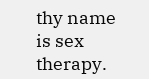thy name is sex therapy.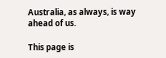Australia, as always, is way ahead of us.

This page is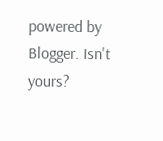powered by Blogger. Isn't yours?